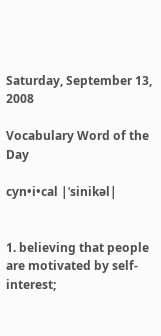Saturday, September 13, 2008

Vocabulary Word of the Day

cyn•i•cal |ˈsinikəl|


1. believing that people are motivated by self-interest;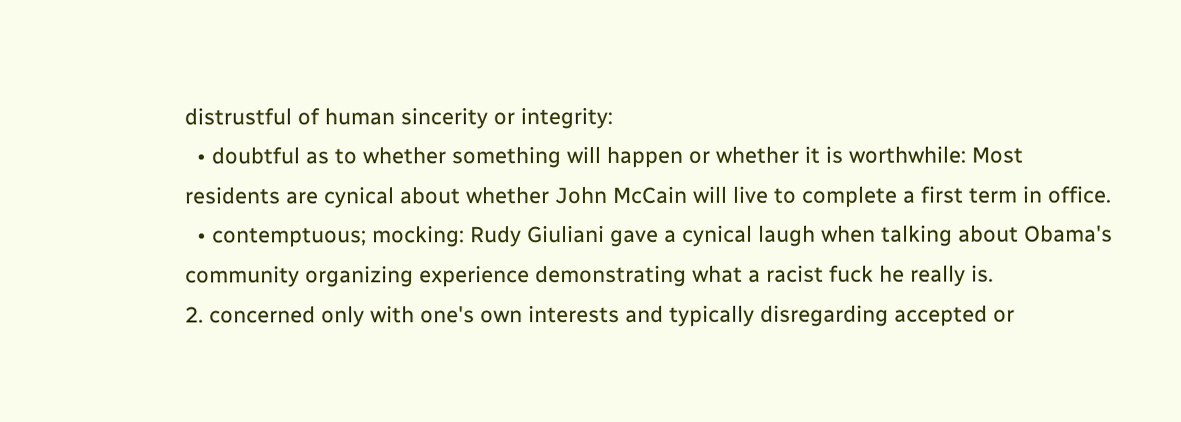distrustful of human sincerity or integrity:
  • doubtful as to whether something will happen or whether it is worthwhile: Most residents are cynical about whether John McCain will live to complete a first term in office.
  • contemptuous; mocking: Rudy Giuliani gave a cynical laugh when talking about Obama's community organizing experience demonstrating what a racist fuck he really is.
2. concerned only with one's own interests and typically disregarding accepted or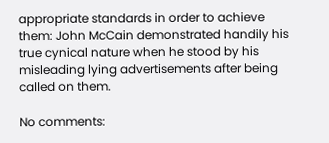appropriate standards in order to achieve them: John McCain demonstrated handily his true cynical nature when he stood by his misleading lying advertisements after being called on them.

No comments: